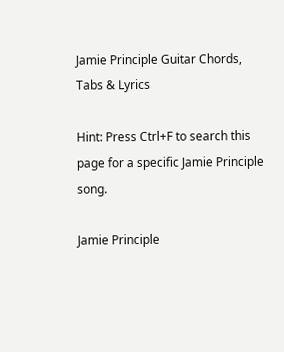Jamie Principle Guitar Chords, Tabs & Lyrics

Hint: Press Ctrl+F to search this page for a specific Jamie Principle song.

Jamie Principle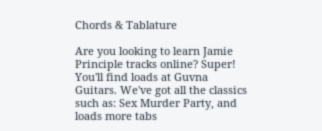Chords & Tablature

Are you looking to learn Jamie Principle tracks online? Super! You'll find loads at Guvna Guitars. We've got all the classics such as: Sex Murder Party, and loads more tabs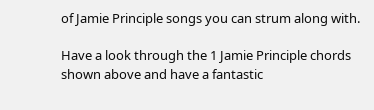of Jamie Principle songs you can strum along with.

Have a look through the 1 Jamie Principle chords shown above and have a fantastic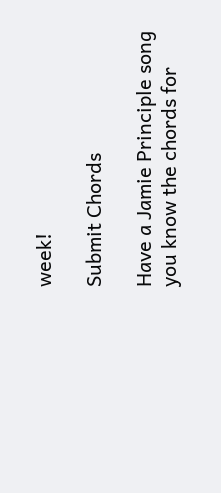week!

Submit Chords

Have a Jamie Principle song you know the chords for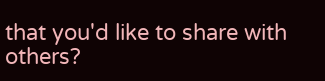that you'd like to share with others?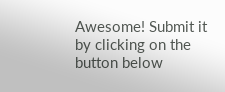Awesome! Submit it by clicking on the button below